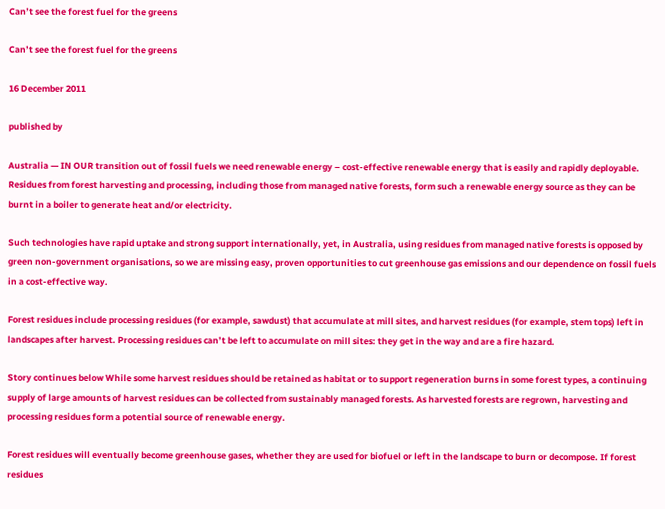Can’t see the forest fuel for the greens

Can’t see the forest fuel for the greens

16 December 2011

published by

Australia — IN OUR transition out of fossil fuels we need renewable energy – cost-effective renewable energy that is easily and rapidly deployable. Residues from forest harvesting and processing, including those from managed native forests, form such a renewable energy source as they can be burnt in a boiler to generate heat and/or electricity.

Such technologies have rapid uptake and strong support internationally, yet, in Australia, using residues from managed native forests is opposed by green non-government organisations, so we are missing easy, proven opportunities to cut greenhouse gas emissions and our dependence on fossil fuels in a cost-effective way.

Forest residues include processing residues (for example, sawdust) that accumulate at mill sites, and harvest residues (for example, stem tops) left in landscapes after harvest. Processing residues can’t be left to accumulate on mill sites: they get in the way and are a fire hazard.

Story continues below While some harvest residues should be retained as habitat or to support regeneration burns in some forest types, a continuing supply of large amounts of harvest residues can be collected from sustainably managed forests. As harvested forests are regrown, harvesting and processing residues form a potential source of renewable energy.

Forest residues will eventually become greenhouse gases, whether they are used for biofuel or left in the landscape to burn or decompose. If forest residues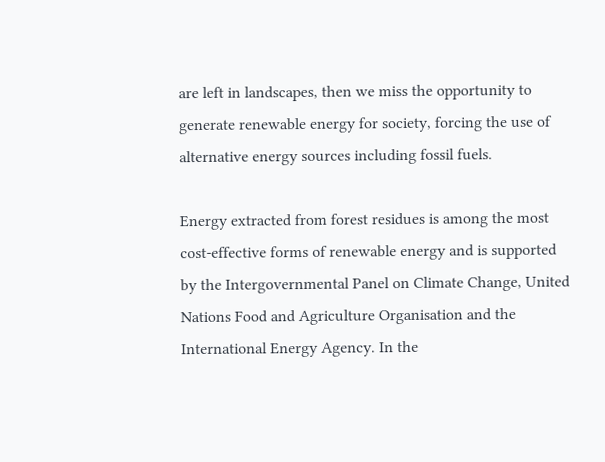are left in landscapes, then we miss the opportunity to generate renewable energy for society, forcing the use of alternative energy sources including fossil fuels.

Energy extracted from forest residues is among the most cost-effective forms of renewable energy and is supported by the Intergovernmental Panel on Climate Change, United Nations Food and Agriculture Organisation and the International Energy Agency. In the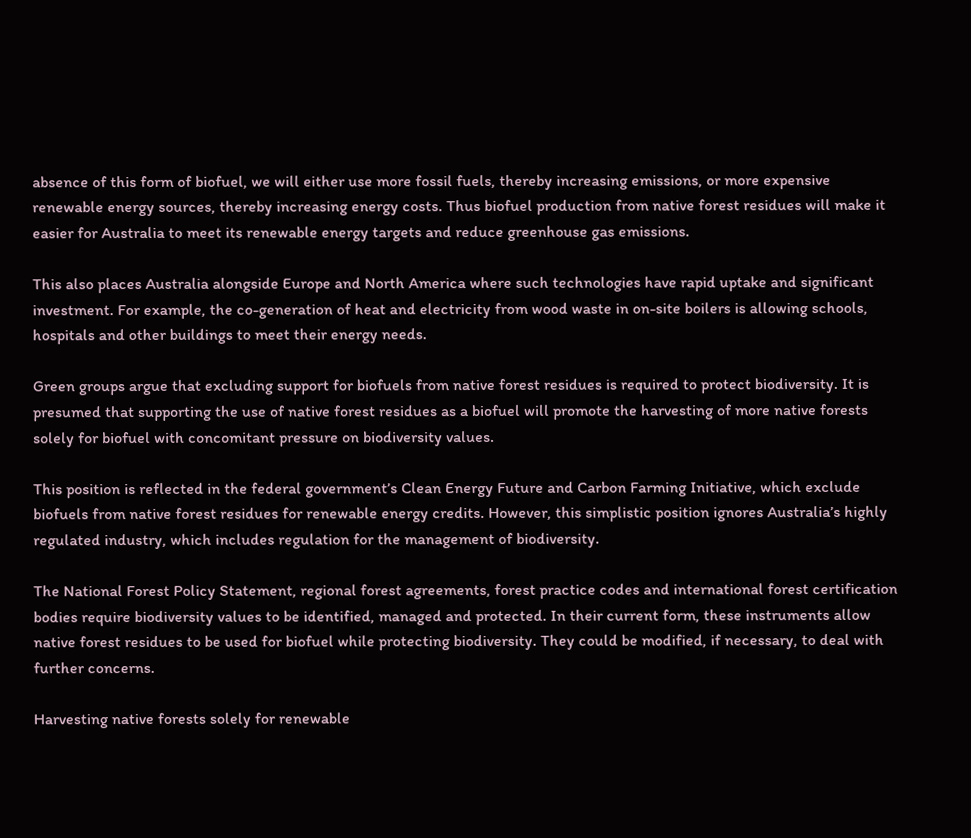absence of this form of biofuel, we will either use more fossil fuels, thereby increasing emissions, or more expensive renewable energy sources, thereby increasing energy costs. Thus biofuel production from native forest residues will make it easier for Australia to meet its renewable energy targets and reduce greenhouse gas emissions.

This also places Australia alongside Europe and North America where such technologies have rapid uptake and significant investment. For example, the co-generation of heat and electricity from wood waste in on-site boilers is allowing schools, hospitals and other buildings to meet their energy needs.

Green groups argue that excluding support for biofuels from native forest residues is required to protect biodiversity. It is presumed that supporting the use of native forest residues as a biofuel will promote the harvesting of more native forests solely for biofuel with concomitant pressure on biodiversity values.

This position is reflected in the federal government’s Clean Energy Future and Carbon Farming Initiative, which exclude biofuels from native forest residues for renewable energy credits. However, this simplistic position ignores Australia’s highly regulated industry, which includes regulation for the management of biodiversity.

The National Forest Policy Statement, regional forest agreements, forest practice codes and international forest certification bodies require biodiversity values to be identified, managed and protected. In their current form, these instruments allow native forest residues to be used for biofuel while protecting biodiversity. They could be modified, if necessary, to deal with further concerns.

Harvesting native forests solely for renewable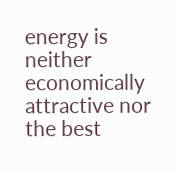energy is neither economically attractive nor the best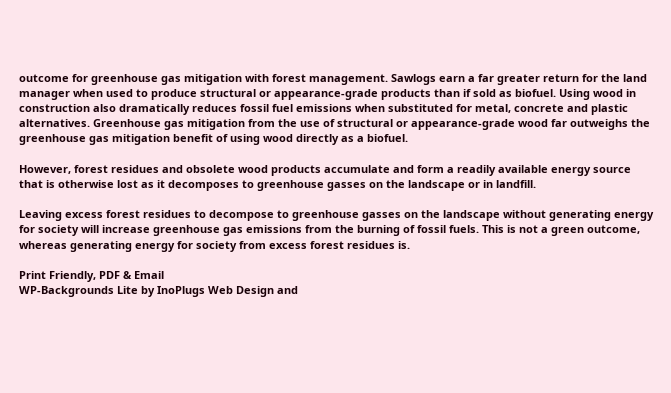outcome for greenhouse gas mitigation with forest management. Sawlogs earn a far greater return for the land manager when used to produce structural or appearance-grade products than if sold as biofuel. Using wood in construction also dramatically reduces fossil fuel emissions when substituted for metal, concrete and plastic alternatives. Greenhouse gas mitigation from the use of structural or appearance-grade wood far outweighs the greenhouse gas mitigation benefit of using wood directly as a biofuel.

However, forest residues and obsolete wood products accumulate and form a readily available energy source that is otherwise lost as it decomposes to greenhouse gasses on the landscape or in landfill.

Leaving excess forest residues to decompose to greenhouse gasses on the landscape without generating energy for society will increase greenhouse gas emissions from the burning of fossil fuels. This is not a green outcome, whereas generating energy for society from excess forest residues is.

Print Friendly, PDF & Email
WP-Backgrounds Lite by InoPlugs Web Design and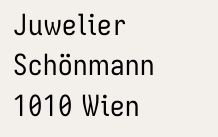Juwelier Schönmann 1010 Wien